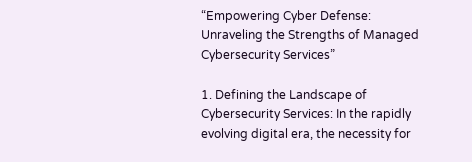“Empowering Cyber Defense: Unraveling the Strengths of Managed Cybersecurity Services”

1. Defining the Landscape of Cybersecurity Services: In the rapidly evolving digital era, the necessity for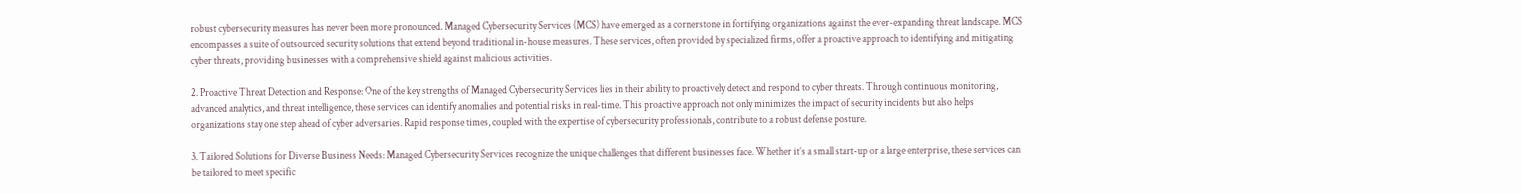robust cybersecurity measures has never been more pronounced. Managed Cybersecurity Services (MCS) have emerged as a cornerstone in fortifying organizations against the ever-expanding threat landscape. MCS encompasses a suite of outsourced security solutions that extend beyond traditional in-house measures. These services, often provided by specialized firms, offer a proactive approach to identifying and mitigating cyber threats, providing businesses with a comprehensive shield against malicious activities.

2. Proactive Threat Detection and Response: One of the key strengths of Managed Cybersecurity Services lies in their ability to proactively detect and respond to cyber threats. Through continuous monitoring, advanced analytics, and threat intelligence, these services can identify anomalies and potential risks in real-time. This proactive approach not only minimizes the impact of security incidents but also helps organizations stay one step ahead of cyber adversaries. Rapid response times, coupled with the expertise of cybersecurity professionals, contribute to a robust defense posture.

3. Tailored Solutions for Diverse Business Needs: Managed Cybersecurity Services recognize the unique challenges that different businesses face. Whether it’s a small start-up or a large enterprise, these services can be tailored to meet specific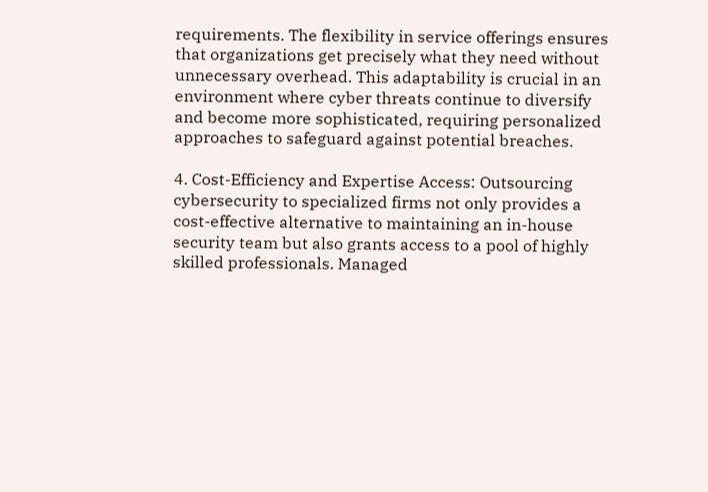requirements. The flexibility in service offerings ensures that organizations get precisely what they need without unnecessary overhead. This adaptability is crucial in an environment where cyber threats continue to diversify and become more sophisticated, requiring personalized approaches to safeguard against potential breaches.

4. Cost-Efficiency and Expertise Access: Outsourcing cybersecurity to specialized firms not only provides a cost-effective alternative to maintaining an in-house security team but also grants access to a pool of highly skilled professionals. Managed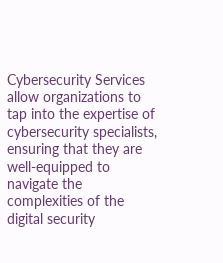Cybersecurity Services allow organizations to tap into the expertise of cybersecurity specialists, ensuring that they are well-equipped to navigate the complexities of the digital security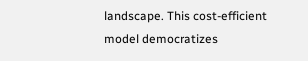landscape. This cost-efficient model democratizes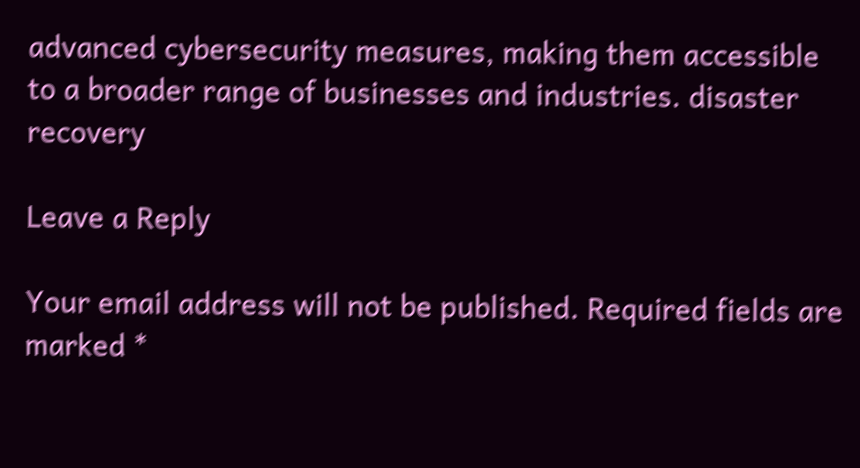advanced cybersecurity measures, making them accessible to a broader range of businesses and industries. disaster recovery

Leave a Reply

Your email address will not be published. Required fields are marked *